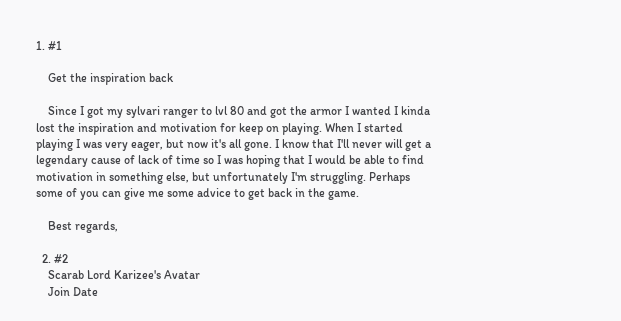1. #1

    Get the inspiration back

    Since I got my sylvari ranger to lvl 80 and got the armor I wanted I kinda lost the inspiration and motivation for keep on playing. When I started playing I was very eager, but now it's all gone. I know that I'll never will get a legendary cause of lack of time so I was hoping that I would be able to find motivation in something else, but unfortunately I'm struggling. Perhaps some of you can give me some advice to get back in the game.

    Best regards,

  2. #2
    Scarab Lord Karizee's Avatar
    Join Date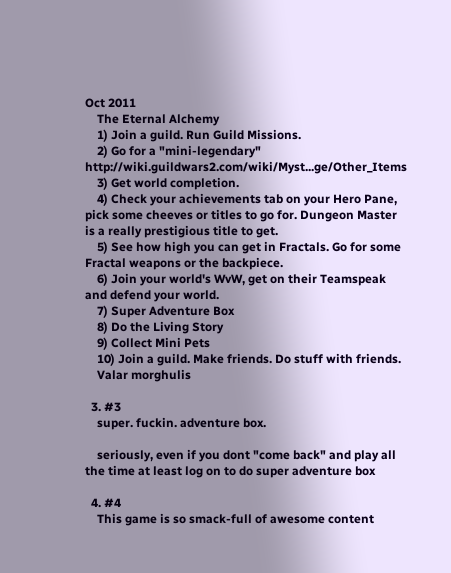Oct 2011
    The Eternal Alchemy
    1) Join a guild. Run Guild Missions.
    2) Go for a "mini-legendary" http://wiki.guildwars2.com/wiki/Myst...ge/Other_Items
    3) Get world completion.
    4) Check your achievements tab on your Hero Pane, pick some cheeves or titles to go for. Dungeon Master is a really prestigious title to get.
    5) See how high you can get in Fractals. Go for some Fractal weapons or the backpiece.
    6) Join your world's WvW, get on their Teamspeak and defend your world.
    7) Super Adventure Box
    8) Do the Living Story
    9) Collect Mini Pets
    10) Join a guild. Make friends. Do stuff with friends.
    Valar morghulis

  3. #3
    super. fuckin. adventure box.

    seriously, even if you dont "come back" and play all the time at least log on to do super adventure box

  4. #4
    This game is so smack-full of awesome content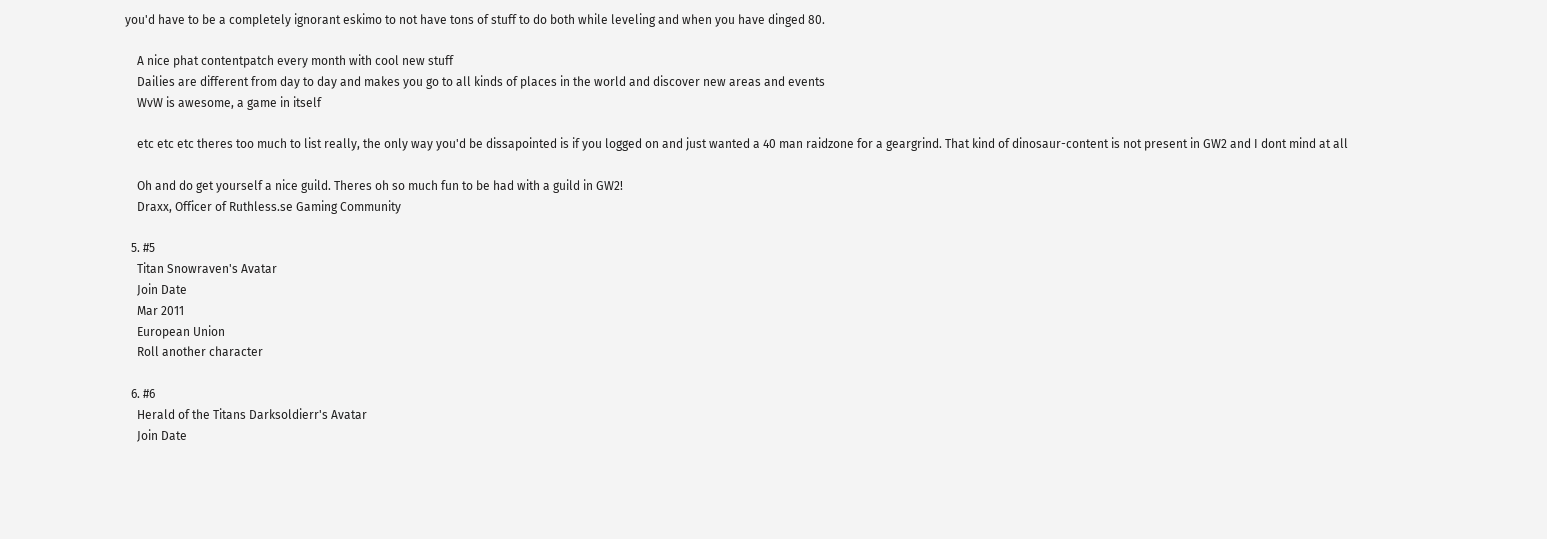you'd have to be a completely ignorant eskimo to not have tons of stuff to do both while leveling and when you have dinged 80.

    A nice phat contentpatch every month with cool new stuff
    Dailies are different from day to day and makes you go to all kinds of places in the world and discover new areas and events
    WvW is awesome, a game in itself

    etc etc etc theres too much to list really, the only way you'd be dissapointed is if you logged on and just wanted a 40 man raidzone for a geargrind. That kind of dinosaur-content is not present in GW2 and I dont mind at all

    Oh and do get yourself a nice guild. Theres oh so much fun to be had with a guild in GW2!
    Draxx, Officer of Ruthless.se Gaming Community

  5. #5
    Titan Snowraven's Avatar
    Join Date
    Mar 2011
    European Union
    Roll another character

  6. #6
    Herald of the Titans Darksoldierr's Avatar
    Join Date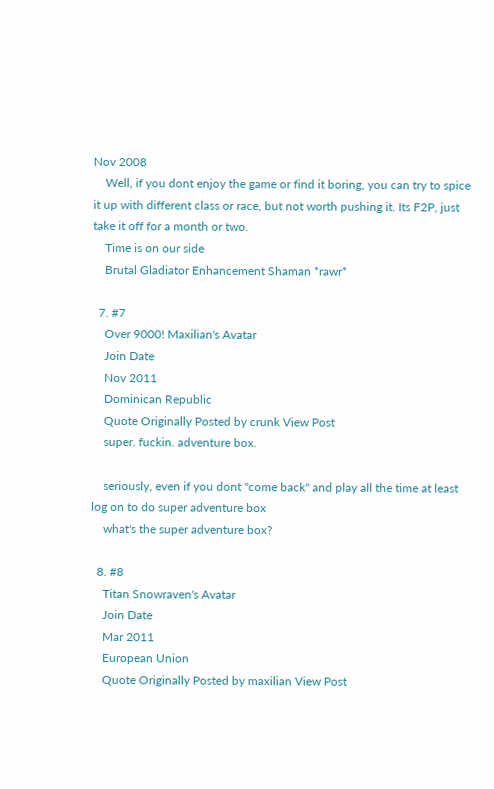Nov 2008
    Well, if you dont enjoy the game or find it boring, you can try to spice it up with different class or race, but not worth pushing it. Its F2P, just take it off for a month or two.
    Time is on our side
    Brutal Gladiator Enhancement Shaman *rawr*

  7. #7
    Over 9000! Maxilian's Avatar
    Join Date
    Nov 2011
    Dominican Republic
    Quote Originally Posted by crunk View Post
    super. fuckin. adventure box.

    seriously, even if you dont "come back" and play all the time at least log on to do super adventure box
    what's the super adventure box?

  8. #8
    Titan Snowraven's Avatar
    Join Date
    Mar 2011
    European Union
    Quote Originally Posted by maxilian View Post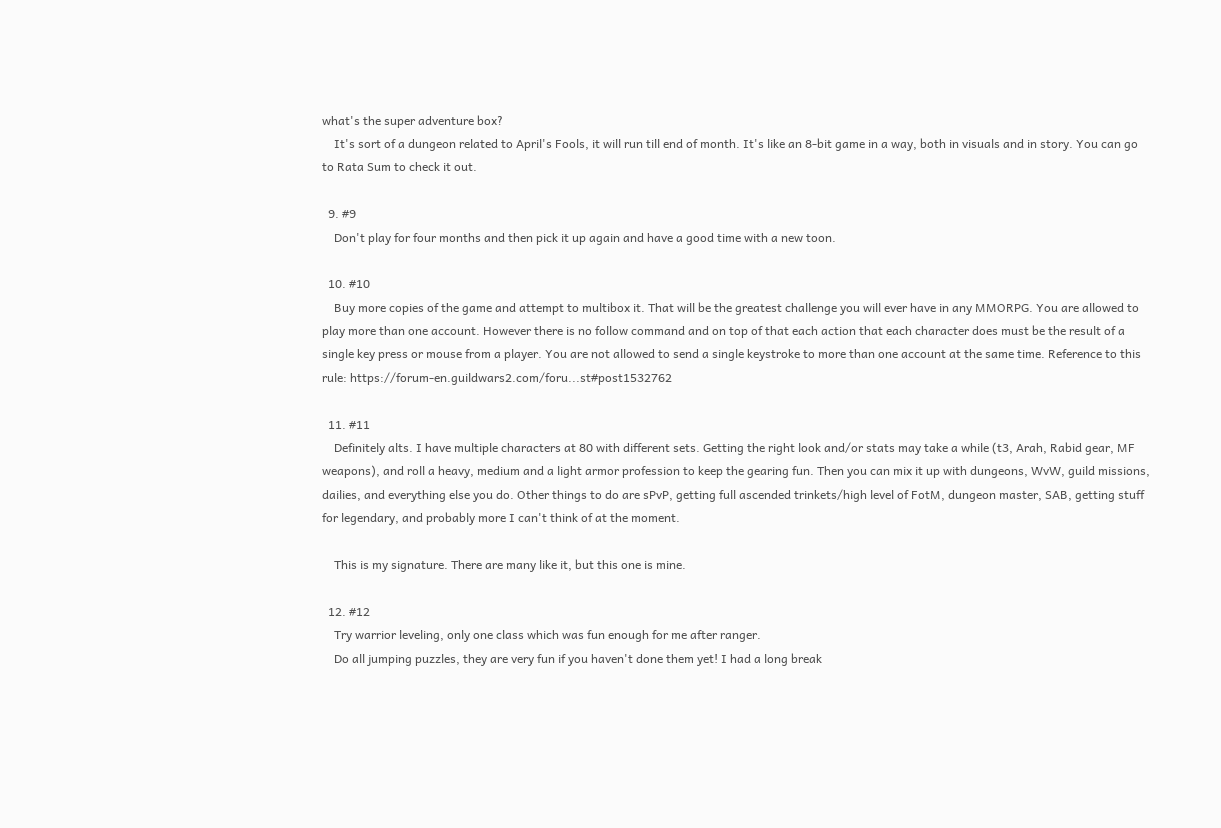what's the super adventure box?
    It's sort of a dungeon related to April's Fools, it will run till end of month. It's like an 8-bit game in a way, both in visuals and in story. You can go to Rata Sum to check it out.

  9. #9
    Don't play for four months and then pick it up again and have a good time with a new toon.

  10. #10
    Buy more copies of the game and attempt to multibox it. That will be the greatest challenge you will ever have in any MMORPG. You are allowed to play more than one account. However there is no follow command and on top of that each action that each character does must be the result of a single key press or mouse from a player. You are not allowed to send a single keystroke to more than one account at the same time. Reference to this rule: https://forum-en.guildwars2.com/foru...st#post1532762

  11. #11
    Definitely alts. I have multiple characters at 80 with different sets. Getting the right look and/or stats may take a while (t3, Arah, Rabid gear, MF weapons), and roll a heavy, medium and a light armor profession to keep the gearing fun. Then you can mix it up with dungeons, WvW, guild missions, dailies, and everything else you do. Other things to do are sPvP, getting full ascended trinkets/high level of FotM, dungeon master, SAB, getting stuff for legendary, and probably more I can't think of at the moment.

    This is my signature. There are many like it, but this one is mine.

  12. #12
    Try warrior leveling, only one class which was fun enough for me after ranger.
    Do all jumping puzzles, they are very fun if you haven't done them yet! I had a long break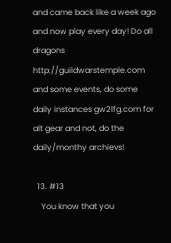and came back like a week ago and now play every day! Do all dragons http://guildwarstemple.com and some events, do some daily instances gw2lfg.com for alt gear and not, do the daily/monthy archievs!

  13. #13
    You know that you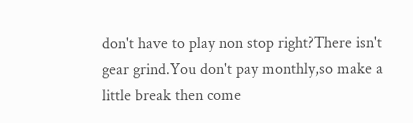don't have to play non stop right?There isn't gear grind.You don't pay monthly,so make a little break then come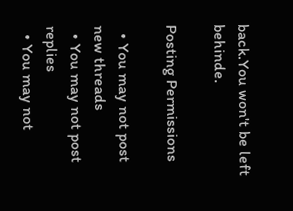back.You won't be left behinde.

Posting Permissions

  • You may not post new threads
  • You may not post replies
  • You may not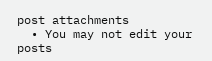post attachments
  • You may not edit your posts